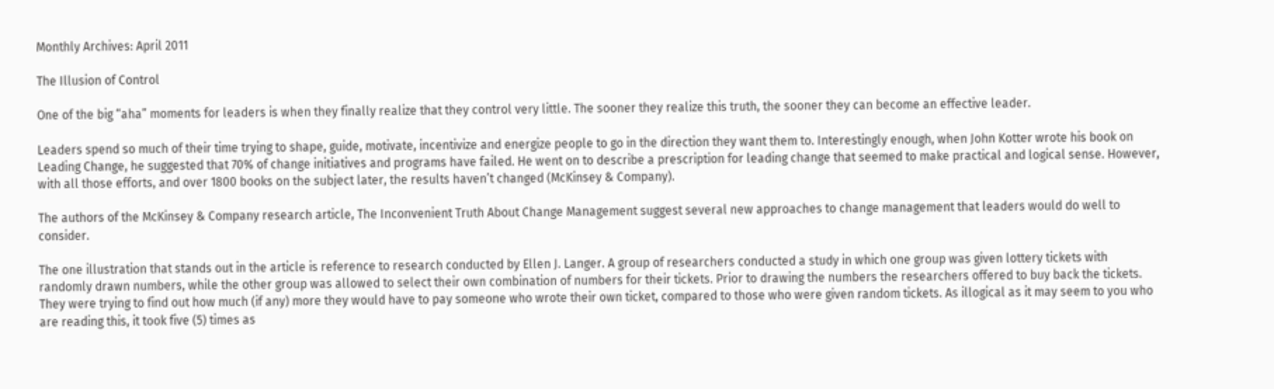Monthly Archives: April 2011

The Illusion of Control

One of the big “aha” moments for leaders is when they finally realize that they control very little. The sooner they realize this truth, the sooner they can become an effective leader.

Leaders spend so much of their time trying to shape, guide, motivate, incentivize and energize people to go in the direction they want them to. Interestingly enough, when John Kotter wrote his book on Leading Change, he suggested that 70% of change initiatives and programs have failed. He went on to describe a prescription for leading change that seemed to make practical and logical sense. However, with all those efforts, and over 1800 books on the subject later, the results haven’t changed (McKinsey & Company).

The authors of the McKinsey & Company research article, The Inconvenient Truth About Change Management suggest several new approaches to change management that leaders would do well to consider.

The one illustration that stands out in the article is reference to research conducted by Ellen J. Langer. A group of researchers conducted a study in which one group was given lottery tickets with randomly drawn numbers, while the other group was allowed to select their own combination of numbers for their tickets. Prior to drawing the numbers the researchers offered to buy back the tickets. They were trying to find out how much (if any) more they would have to pay someone who wrote their own ticket, compared to those who were given random tickets. As illogical as it may seem to you who are reading this, it took five (5) times as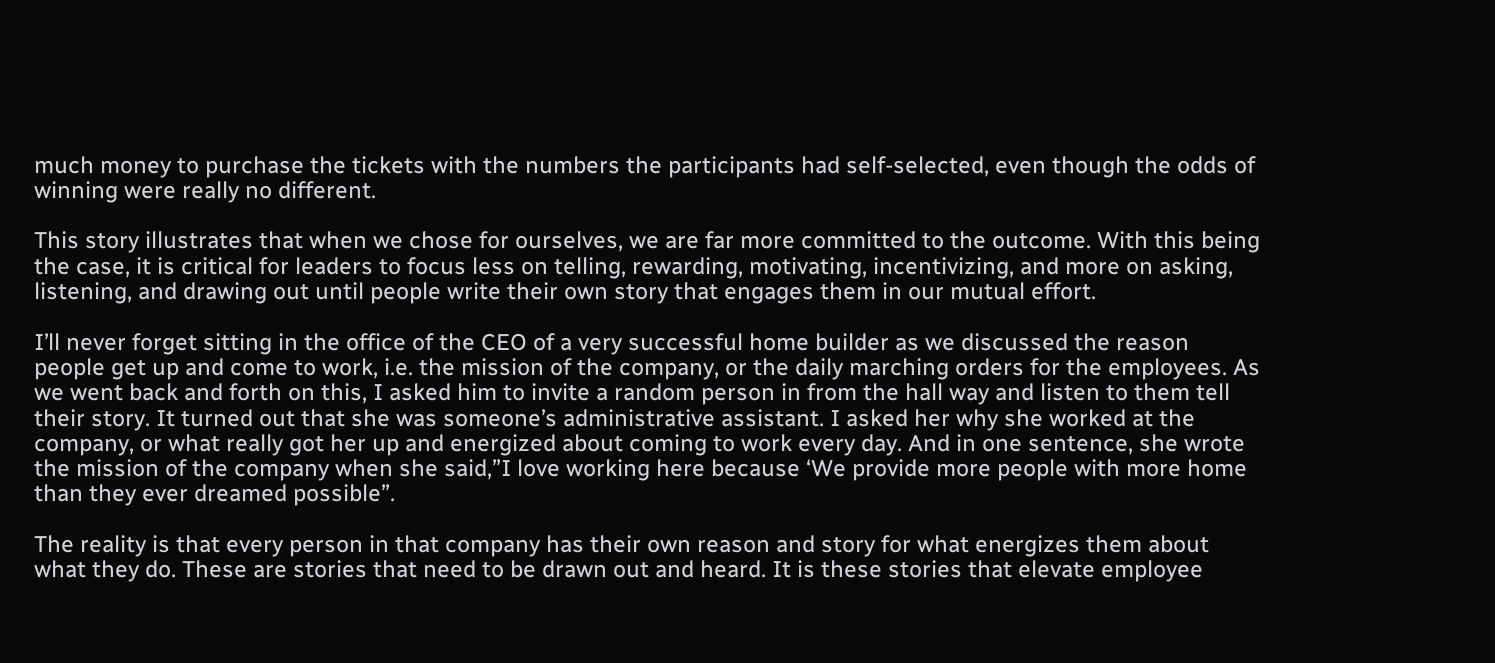much money to purchase the tickets with the numbers the participants had self-selected, even though the odds of winning were really no different.

This story illustrates that when we chose for ourselves, we are far more committed to the outcome. With this being the case, it is critical for leaders to focus less on telling, rewarding, motivating, incentivizing, and more on asking, listening, and drawing out until people write their own story that engages them in our mutual effort.

I’ll never forget sitting in the office of the CEO of a very successful home builder as we discussed the reason people get up and come to work, i.e. the mission of the company, or the daily marching orders for the employees. As we went back and forth on this, I asked him to invite a random person in from the hall way and listen to them tell their story. It turned out that she was someone’s administrative assistant. I asked her why she worked at the company, or what really got her up and energized about coming to work every day. And in one sentence, she wrote the mission of the company when she said,”I love working here because ‘We provide more people with more home than they ever dreamed possible”.

The reality is that every person in that company has their own reason and story for what energizes them about what they do. These are stories that need to be drawn out and heard. It is these stories that elevate employee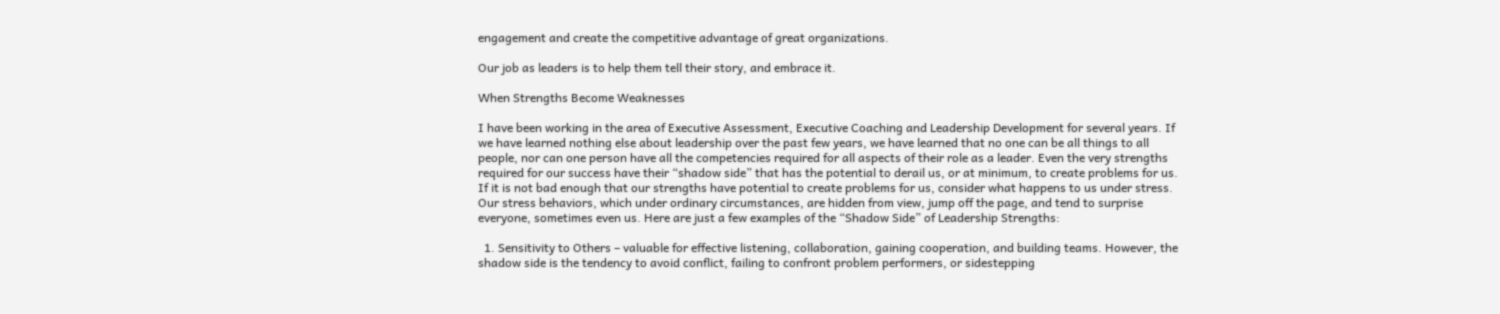engagement and create the competitive advantage of great organizations.

Our job as leaders is to help them tell their story, and embrace it.

When Strengths Become Weaknesses

I have been working in the area of Executive Assessment, Executive Coaching and Leadership Development for several years. If we have learned nothing else about leadership over the past few years, we have learned that no one can be all things to all people, nor can one person have all the competencies required for all aspects of their role as a leader. Even the very strengths required for our success have their “shadow side” that has the potential to derail us, or at minimum, to create problems for us. If it is not bad enough that our strengths have potential to create problems for us, consider what happens to us under stress. Our stress behaviors, which under ordinary circumstances, are hidden from view, jump off the page, and tend to surprise everyone, sometimes even us. Here are just a few examples of the “Shadow Side” of Leadership Strengths:

  1. Sensitivity to Others – valuable for effective listening, collaboration, gaining cooperation, and building teams. However, the shadow side is the tendency to avoid conflict, failing to confront problem performers, or sidestepping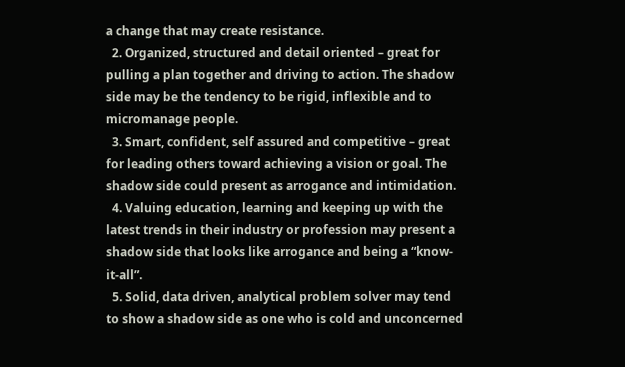a change that may create resistance.
  2. Organized, structured and detail oriented – great for pulling a plan together and driving to action. The shadow side may be the tendency to be rigid, inflexible and to micromanage people.
  3. Smart, confident, self assured and competitive – great for leading others toward achieving a vision or goal. The shadow side could present as arrogance and intimidation.
  4. Valuing education, learning and keeping up with the latest trends in their industry or profession may present a shadow side that looks like arrogance and being a “know-it-all”.
  5. Solid, data driven, analytical problem solver may tend to show a shadow side as one who is cold and unconcerned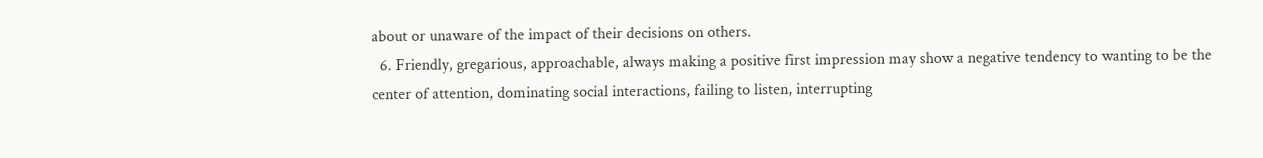about or unaware of the impact of their decisions on others.
  6. Friendly, gregarious, approachable, always making a positive first impression may show a negative tendency to wanting to be the center of attention, dominating social interactions, failing to listen, interrupting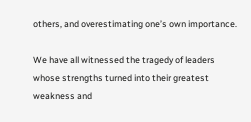others, and overestimating one’s own importance.

We have all witnessed the tragedy of leaders whose strengths turned into their greatest weakness and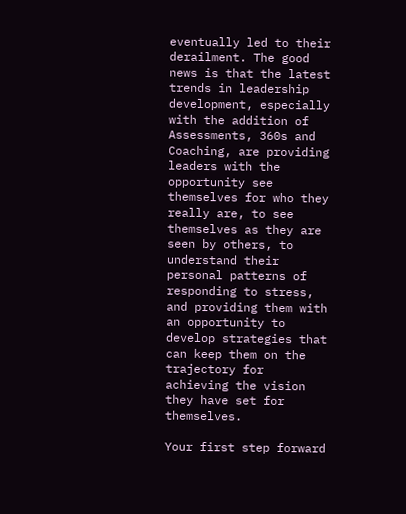eventually led to their derailment. The good news is that the latest trends in leadership development, especially with the addition of Assessments, 360s and Coaching, are providing leaders with the opportunity see themselves for who they really are, to see themselves as they are seen by others, to understand their personal patterns of responding to stress, and providing them with an opportunity to develop strategies that can keep them on the trajectory for achieving the vision they have set for themselves.

Your first step forward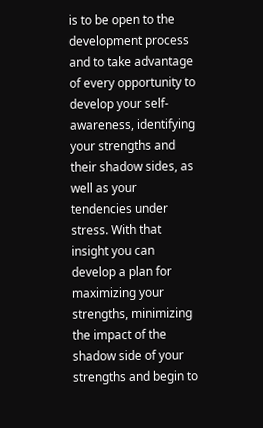is to be open to the development process and to take advantage of every opportunity to develop your self- awareness, identifying your strengths and their shadow sides, as well as your tendencies under stress. With that insight you can develop a plan for maximizing your strengths, minimizing the impact of the shadow side of your strengths and begin to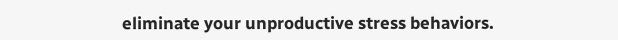eliminate your unproductive stress behaviors.